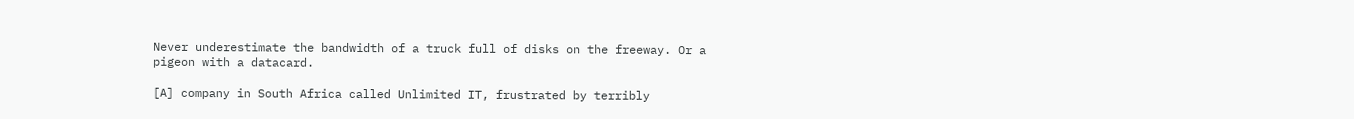Never underestimate the bandwidth of a truck full of disks on the freeway. Or a pigeon with a datacard.

[A] company in South Africa called Unlimited IT, frustrated by terribly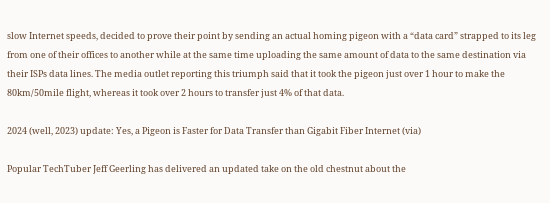slow Internet speeds, decided to prove their point by sending an actual homing pigeon with a “data card” strapped to its leg from one of their offices to another while at the same time uploading the same amount of data to the same destination via their ISPs data lines. The media outlet reporting this triumph said that it took the pigeon just over 1 hour to make the 80km/50mile flight, whereas it took over 2 hours to transfer just 4% of that data.

2024 (well, 2023) update: Yes, a Pigeon is Faster for Data Transfer than Gigabit Fiber Internet (via)

Popular TechTuber Jeff Geerling has delivered an updated take on the old chestnut about the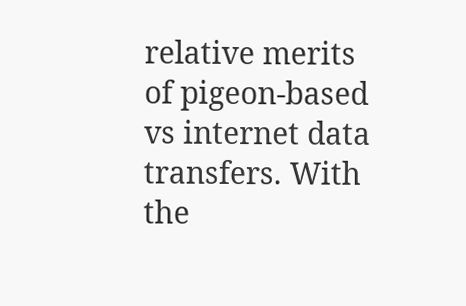relative merits of pigeon-based vs internet data transfers. With the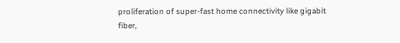proliferation of super-fast home connectivity like gigabit fiber,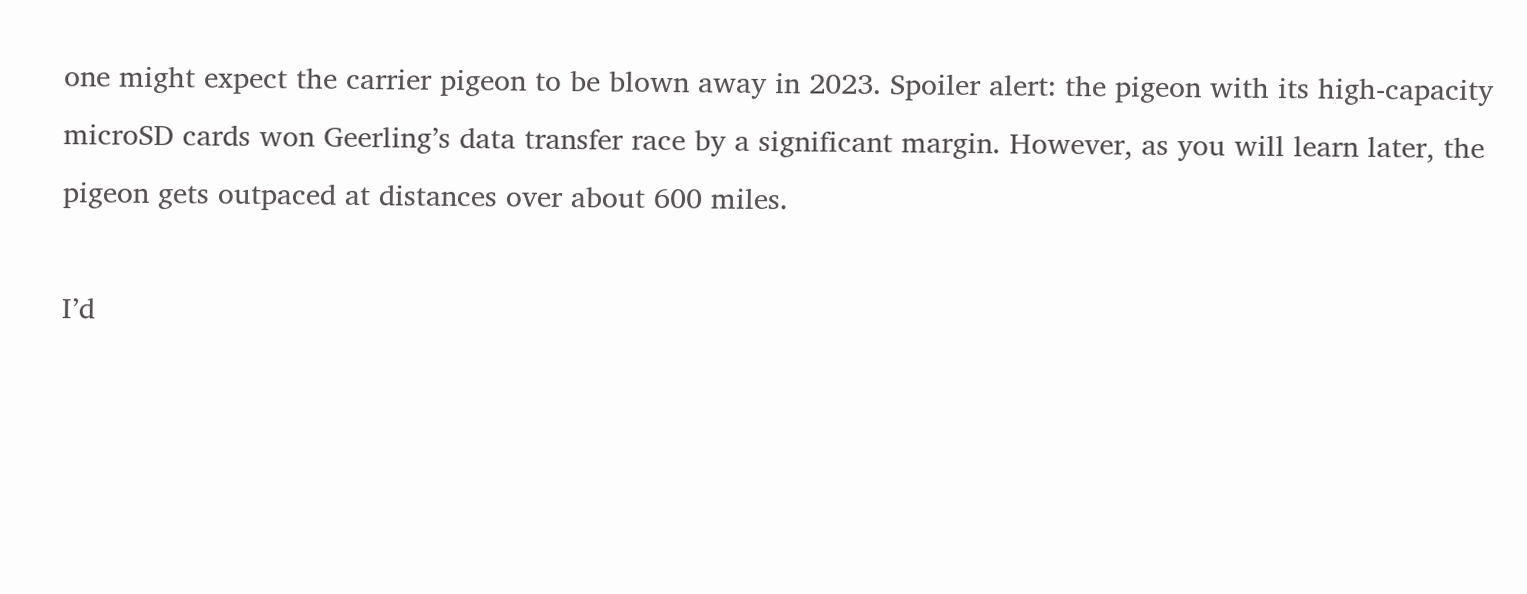one might expect the carrier pigeon to be blown away in 2023. Spoiler alert: the pigeon with its high-capacity microSD cards won Geerling’s data transfer race by a significant margin. However, as you will learn later, the pigeon gets outpaced at distances over about 600 miles.

I’d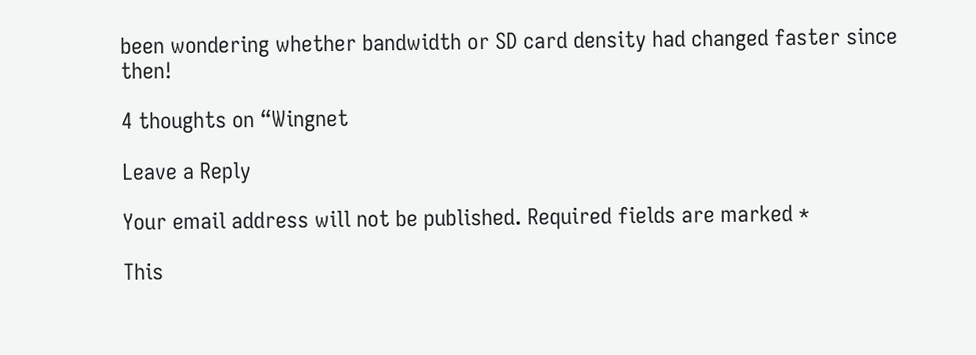been wondering whether bandwidth or SD card density had changed faster since then!

4 thoughts on “Wingnet

Leave a Reply

Your email address will not be published. Required fields are marked *

This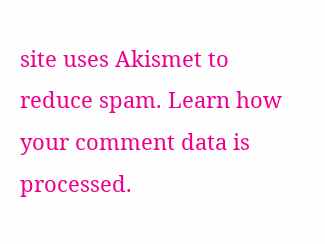site uses Akismet to reduce spam. Learn how your comment data is processed.